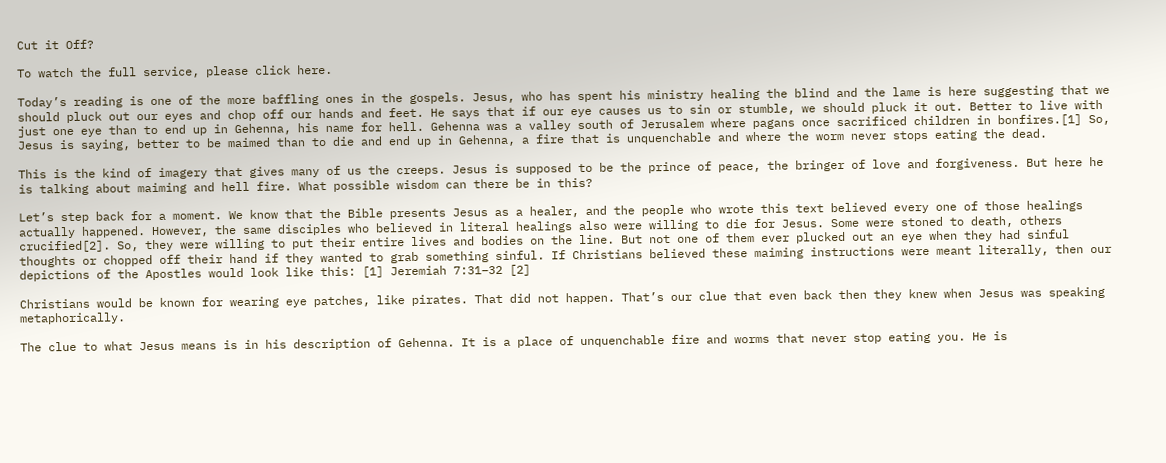Cut it Off?

To watch the full service, please click here.

Today’s reading is one of the more baffling ones in the gospels. Jesus, who has spent his ministry healing the blind and the lame is here suggesting that we should pluck out our eyes and chop off our hands and feet. He says that if our eye causes us to sin or stumble, we should pluck it out. Better to live with just one eye than to end up in Gehenna, his name for hell. Gehenna was a valley south of Jerusalem where pagans once sacrificed children in bonfires.[1] So, Jesus is saying, better to be maimed than to die and end up in Gehenna, a fire that is unquenchable and where the worm never stops eating the dead.

This is the kind of imagery that gives many of us the creeps. Jesus is supposed to be the prince of peace, the bringer of love and forgiveness. But here he is talking about maiming and hell fire. What possible wisdom can there be in this?

Let’s step back for a moment. We know that the Bible presents Jesus as a healer, and the people who wrote this text believed every one of those healings actually happened. However, the same disciples who believed in literal healings also were willing to die for Jesus. Some were stoned to death, others crucified[2]. So, they were willing to put their entire lives and bodies on the line. But not one of them ever plucked out an eye when they had sinful thoughts or chopped off their hand if they wanted to grab something sinful. If Christians believed these maiming instructions were meant literally, then our depictions of the Apostles would look like this: [1] Jeremiah 7:31–32 [2]

Christians would be known for wearing eye patches, like pirates. That did not happen. That’s our clue that even back then they knew when Jesus was speaking metaphorically.

The clue to what Jesus means is in his description of Gehenna. It is a place of unquenchable fire and worms that never stop eating you. He is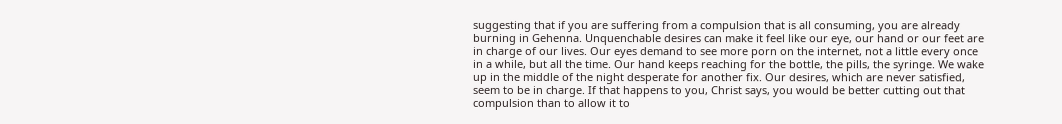suggesting that if you are suffering from a compulsion that is all consuming, you are already burning in Gehenna. Unquenchable desires can make it feel like our eye, our hand or our feet are in charge of our lives. Our eyes demand to see more porn on the internet, not a little every once in a while, but all the time. Our hand keeps reaching for the bottle, the pills, the syringe. We wake up in the middle of the night desperate for another fix. Our desires, which are never satisfied, seem to be in charge. If that happens to you, Christ says, you would be better cutting out that compulsion than to allow it to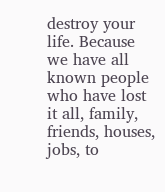destroy your life. Because we have all known people who have lost it all, family, friends, houses, jobs, to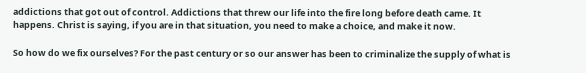addictions that got out of control. Addictions that threw our life into the fire long before death came. It happens. Christ is saying, if you are in that situation, you need to make a choice, and make it now.

So how do we fix ourselves? For the past century or so our answer has been to criminalize the supply of what is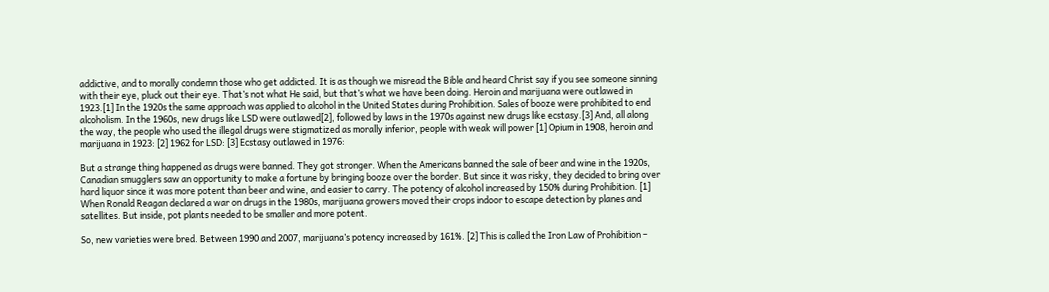addictive, and to morally condemn those who get addicted. It is as though we misread the Bible and heard Christ say if you see someone sinning with their eye, pluck out their eye. That’s not what He said, but that’s what we have been doing. Heroin and marijuana were outlawed in 1923.[1] In the 1920s the same approach was applied to alcohol in the United States during Prohibition. Sales of booze were prohibited to end alcoholism. In the 1960s, new drugs like LSD were outlawed[2], followed by laws in the 1970s against new drugs like ecstasy.[3] And, all along the way, the people who used the illegal drugs were stigmatized as morally inferior, people with weak will power [1] Opium in 1908, heroin and marijuana in 1923: [2] 1962 for LSD: [3] Ecstasy outlawed in 1976:

But a strange thing happened as drugs were banned. They got stronger. When the Americans banned the sale of beer and wine in the 1920s, Canadian smugglers saw an opportunity to make a fortune by bringing booze over the border. But since it was risky, they decided to bring over hard liquor since it was more potent than beer and wine, and easier to carry. The potency of alcohol increased by 150% during Prohibition. [1] When Ronald Reagan declared a war on drugs in the 1980s, marijuana growers moved their crops indoor to escape detection by planes and satellites. But inside, pot plants needed to be smaller and more potent.

So, new varieties were bred. Between 1990 and 2007, marijuana’s potency increased by 161%. [2] This is called the Iron Law of Prohibition –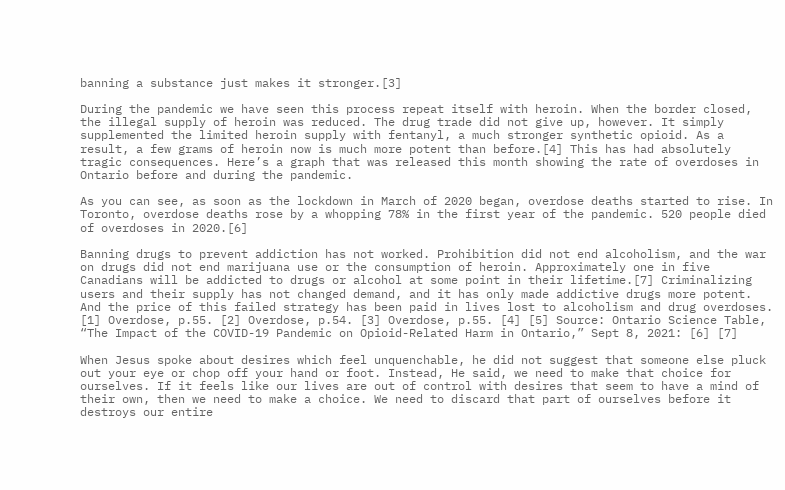banning a substance just makes it stronger.[3]

During the pandemic we have seen this process repeat itself with heroin. When the border closed, the illegal supply of heroin was reduced. The drug trade did not give up, however. It simply supplemented the limited heroin supply with fentanyl, a much stronger synthetic opioid. As a result, a few grams of heroin now is much more potent than before.[4] This has had absolutely tragic consequences. Here’s a graph that was released this month showing the rate of overdoses in Ontario before and during the pandemic.

As you can see, as soon as the lockdown in March of 2020 began, overdose deaths started to rise. In Toronto, overdose deaths rose by a whopping 78% in the first year of the pandemic. 520 people died of overdoses in 2020.[6]

Banning drugs to prevent addiction has not worked. Prohibition did not end alcoholism, and the war on drugs did not end marijuana use or the consumption of heroin. Approximately one in five Canadians will be addicted to drugs or alcohol at some point in their lifetime.[7] Criminalizing users and their supply has not changed demand, and it has only made addictive drugs more potent. And the price of this failed strategy has been paid in lives lost to alcoholism and drug overdoses.  [1] Overdose, p.55. [2] Overdose, p.54. [3] Overdose, p.55. [4] [5] Source: Ontario Science Table, “The Impact of the COVID-19 Pandemic on Opioid-Related Harm in Ontario,” Sept 8, 2021: [6] [7]

When Jesus spoke about desires which feel unquenchable, he did not suggest that someone else pluck out your eye or chop off your hand or foot. Instead, He said, we need to make that choice for ourselves. If it feels like our lives are out of control with desires that seem to have a mind of their own, then we need to make a choice. We need to discard that part of ourselves before it destroys our entire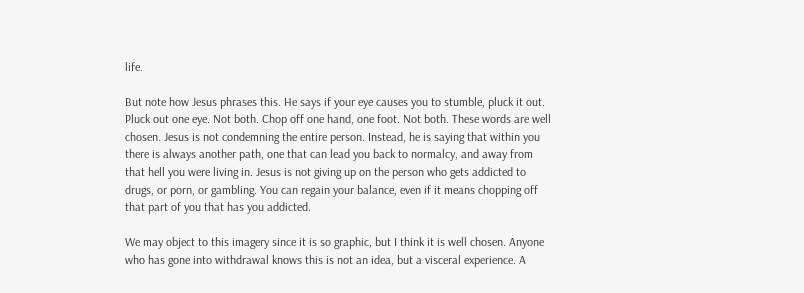life.

But note how Jesus phrases this. He says if your eye causes you to stumble, pluck it out. Pluck out one eye. Not both. Chop off one hand, one foot. Not both. These words are well chosen. Jesus is not condemning the entire person. Instead, he is saying that within you there is always another path, one that can lead you back to normalcy, and away from that hell you were living in. Jesus is not giving up on the person who gets addicted to drugs, or porn, or gambling. You can regain your balance, even if it means chopping off that part of you that has you addicted.

We may object to this imagery since it is so graphic, but I think it is well chosen. Anyone who has gone into withdrawal knows this is not an idea, but a visceral experience. A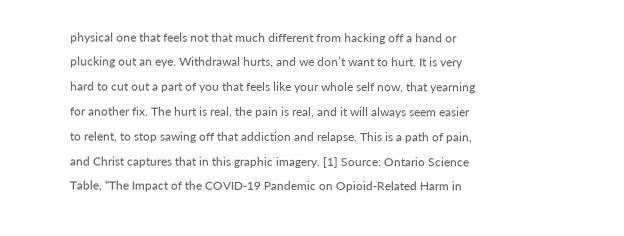physical one that feels not that much different from hacking off a hand or plucking out an eye. Withdrawal hurts, and we don’t want to hurt. It is very hard to cut out a part of you that feels like your whole self now, that yearning for another fix. The hurt is real, the pain is real, and it will always seem easier to relent, to stop sawing off that addiction and relapse. This is a path of pain, and Christ captures that in this graphic imagery. [1] Source: Ontario Science Table, “The Impact of the COVID-19 Pandemic on Opioid-Related Harm in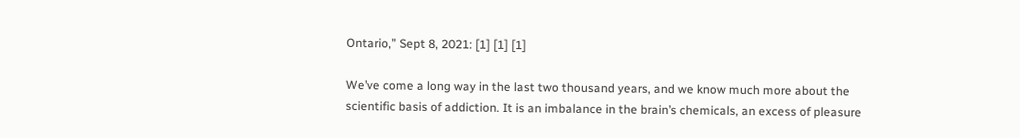Ontario,” Sept 8, 2021: [1] [1] [1]

We’ve come a long way in the last two thousand years, and we know much more about the scientific basis of addiction. It is an imbalance in the brain’s chemicals, an excess of pleasure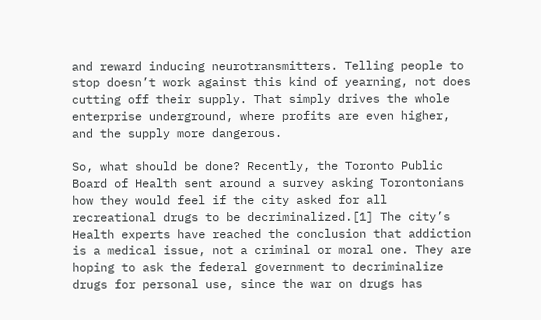and reward inducing neurotransmitters. Telling people to stop doesn’t work against this kind of yearning, not does cutting off their supply. That simply drives the whole enterprise underground, where profits are even higher, and the supply more dangerous.

So, what should be done? Recently, the Toronto Public Board of Health sent around a survey asking Torontonians how they would feel if the city asked for all recreational drugs to be decriminalized.[1] The city’s Health experts have reached the conclusion that addiction is a medical issue, not a criminal or moral one. They are hoping to ask the federal government to decriminalize drugs for personal use, since the war on drugs has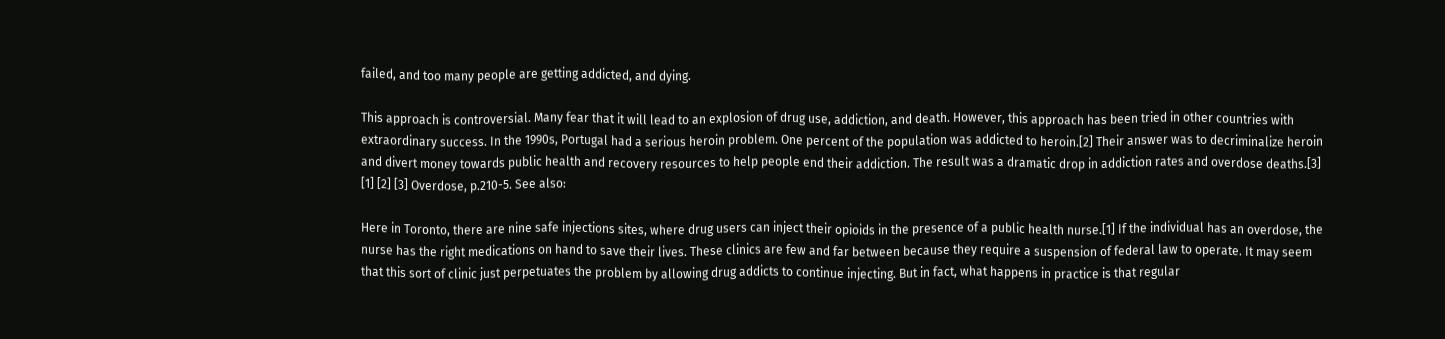failed, and too many people are getting addicted, and dying.

This approach is controversial. Many fear that it will lead to an explosion of drug use, addiction, and death. However, this approach has been tried in other countries with extraordinary success. In the 1990s, Portugal had a serious heroin problem. One percent of the population was addicted to heroin.[2] Their answer was to decriminalize heroin and divert money towards public health and recovery resources to help people end their addiction. The result was a dramatic drop in addiction rates and overdose deaths.[3] [1] [2] [3] Overdose, p.210-5. See also:

Here in Toronto, there are nine safe injections sites, where drug users can inject their opioids in the presence of a public health nurse.[1] If the individual has an overdose, the nurse has the right medications on hand to save their lives. These clinics are few and far between because they require a suspension of federal law to operate. It may seem that this sort of clinic just perpetuates the problem by allowing drug addicts to continue injecting. But in fact, what happens in practice is that regular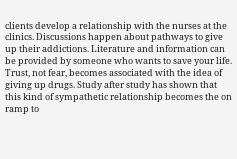clients develop a relationship with the nurses at the clinics. Discussions happen about pathways to give up their addictions. Literature and information can be provided by someone who wants to save your life. Trust, not fear, becomes associated with the idea of giving up drugs. Study after study has shown that this kind of sympathetic relationship becomes the on ramp to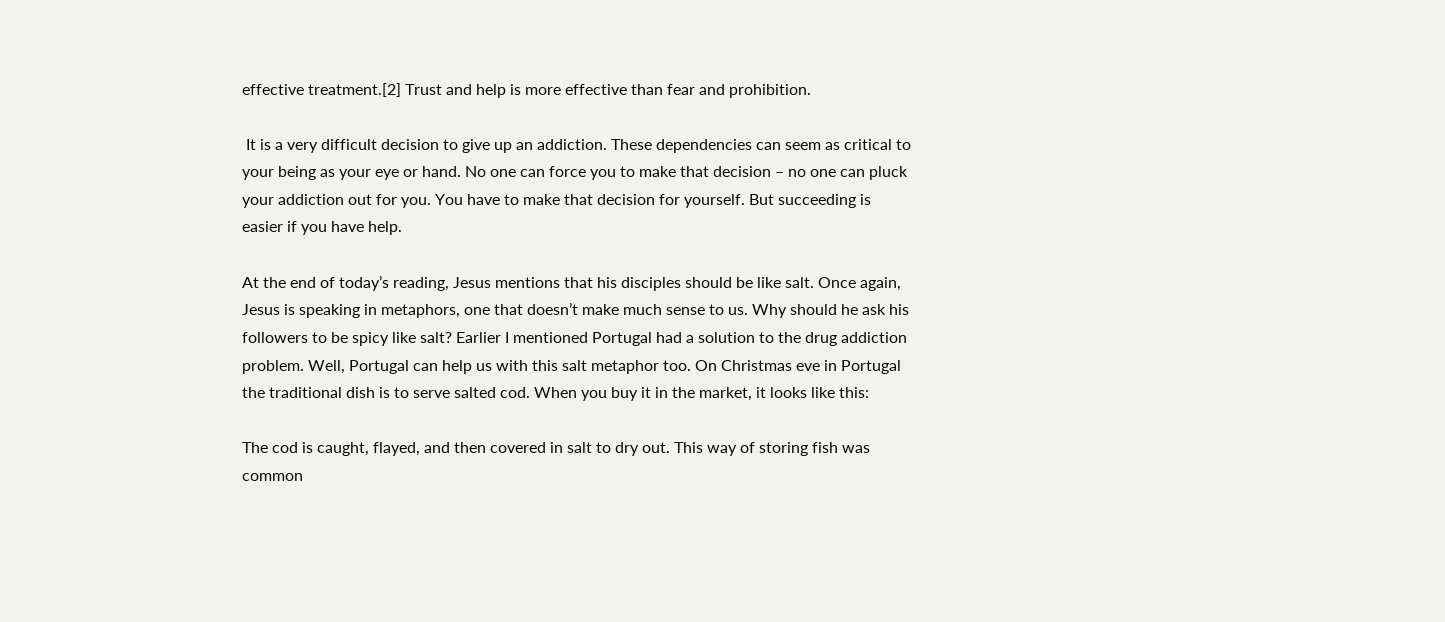effective treatment.[2] Trust and help is more effective than fear and prohibition.

 It is a very difficult decision to give up an addiction. These dependencies can seem as critical to your being as your eye or hand. No one can force you to make that decision – no one can pluck your addiction out for you. You have to make that decision for yourself. But succeeding is easier if you have help.

At the end of today’s reading, Jesus mentions that his disciples should be like salt. Once again, Jesus is speaking in metaphors, one that doesn’t make much sense to us. Why should he ask his followers to be spicy like salt? Earlier I mentioned Portugal had a solution to the drug addiction problem. Well, Portugal can help us with this salt metaphor too. On Christmas eve in Portugal the traditional dish is to serve salted cod. When you buy it in the market, it looks like this:

The cod is caught, flayed, and then covered in salt to dry out. This way of storing fish was common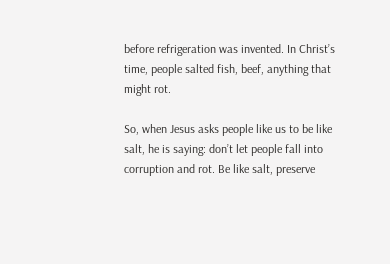before refrigeration was invented. In Christ’s time, people salted fish, beef, anything that might rot.

So, when Jesus asks people like us to be like salt, he is saying: don’t let people fall into corruption and rot. Be like salt, preserve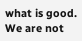what is good. We are not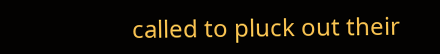called to pluck out their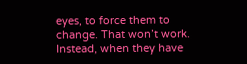eyes, to force them to change. That won’t work. Instead, when they have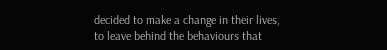decided to make a change in their lives, to leave behind the behaviours that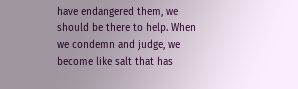have endangered them, we should be there to help. When we condemn and judge, we become like salt that has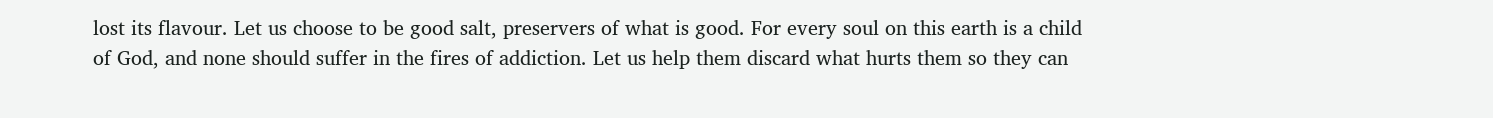lost its flavour. Let us choose to be good salt, preservers of what is good. For every soul on this earth is a child of God, and none should suffer in the fires of addiction. Let us help them discard what hurts them so they can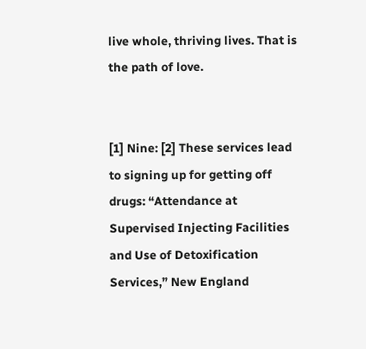live whole, thriving lives. That is the path of love.


[1] Nine: [2] These services lead to signing up for getting off drugs: “Attendance at Supervised Injecting Facilities and Use of Detoxification Services,” New England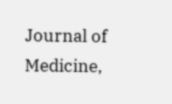Journal of Medicine,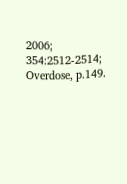2006; 354:2512-2514; Overdose, p.149.